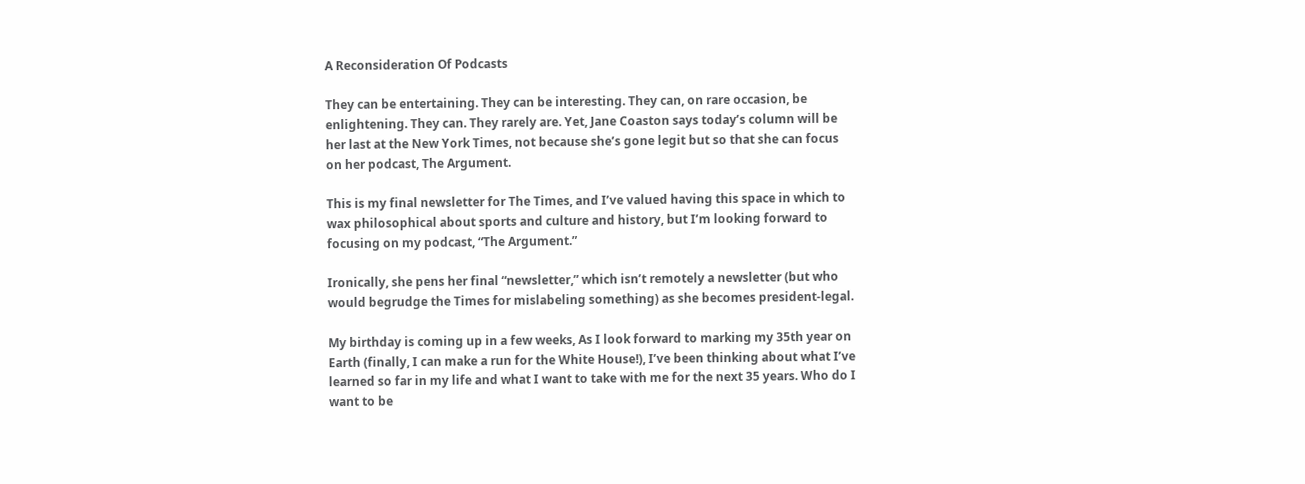A Reconsideration Of Podcasts

They can be entertaining. They can be interesting. They can, on rare occasion, be enlightening. They can. They rarely are. Yet, Jane Coaston says today’s column will be her last at the New York Times, not because she’s gone legit but so that she can focus on her podcast, The Argument.

This is my final newsletter for The Times, and I’ve valued having this space in which to wax philosophical about sports and culture and history, but I’m looking forward to focusing on my podcast, “The Argument.”

Ironically, she pens her final “newsletter,” which isn’t remotely a newsletter (but who would begrudge the Times for mislabeling something) as she becomes president-legal.

My birthday is coming up in a few weeks, As I look forward to marking my 35th year on Earth (finally, I can make a run for the White House!), I’ve been thinking about what I’ve learned so far in my life and what I want to take with me for the next 35 years. Who do I want to be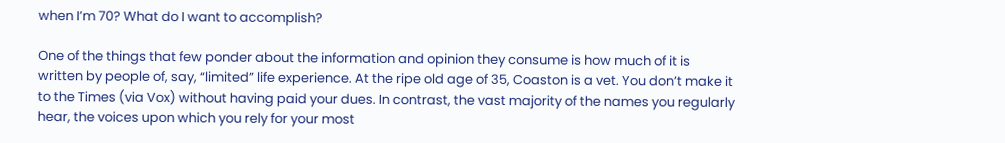when I’m 70? What do I want to accomplish?

One of the things that few ponder about the information and opinion they consume is how much of it is written by people of, say, “limited” life experience. At the ripe old age of 35, Coaston is a vet. You don’t make it to the Times (via Vox) without having paid your dues. In contrast, the vast majority of the names you regularly hear, the voices upon which you rely for your most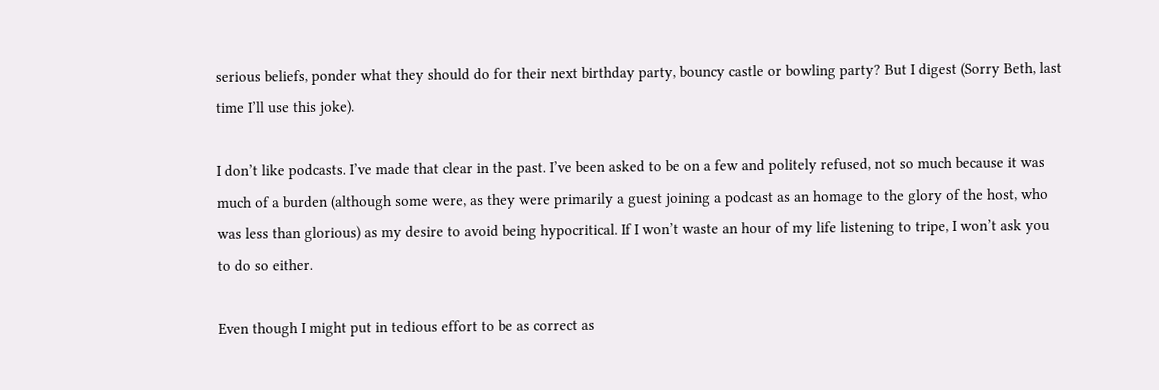serious beliefs, ponder what they should do for their next birthday party, bouncy castle or bowling party? But I digest (Sorry Beth, last time I’ll use this joke).

I don’t like podcasts. I’ve made that clear in the past. I’ve been asked to be on a few and politely refused, not so much because it was much of a burden (although some were, as they were primarily a guest joining a podcast as an homage to the glory of the host, who was less than glorious) as my desire to avoid being hypocritical. If I won’t waste an hour of my life listening to tripe, I won’t ask you to do so either.

Even though I might put in tedious effort to be as correct as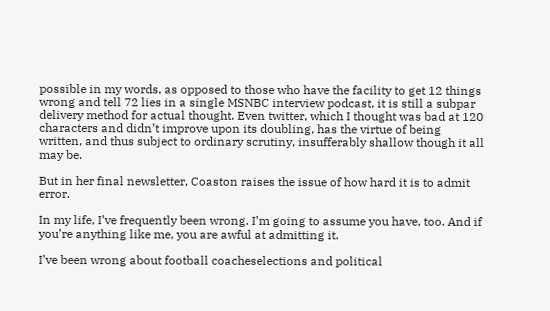possible in my words, as opposed to those who have the facility to get 12 things wrong and tell 72 lies in a single MSNBC interview podcast, it is still a subpar delivery method for actual thought. Even twitter, which I thought was bad at 120 characters and didn’t improve upon its doubling, has the virtue of being written, and thus subject to ordinary scrutiny, insufferably shallow though it all may be.

But in her final newsletter, Coaston raises the issue of how hard it is to admit error.

In my life, I’ve frequently been wrong. I’m going to assume you have, too. And if you’re anything like me, you are awful at admitting it.

I’ve been wrong about football coacheselections and political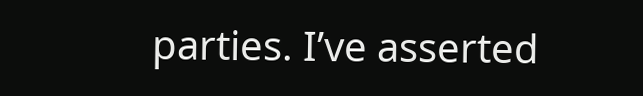parties. I’ve asserted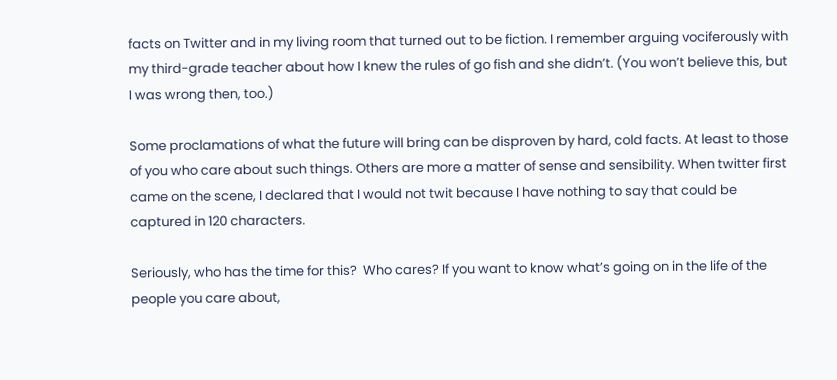facts on Twitter and in my living room that turned out to be fiction. I remember arguing vociferously with my third-grade teacher about how I knew the rules of go fish and she didn’t. (You won’t believe this, but I was wrong then, too.)

Some proclamations of what the future will bring can be disproven by hard, cold facts. At least to those of you who care about such things. Others are more a matter of sense and sensibility. When twitter first came on the scene, I declared that I would not twit because I have nothing to say that could be captured in 120 characters.

Seriously, who has the time for this?  Who cares? If you want to know what’s going on in the life of the people you care about,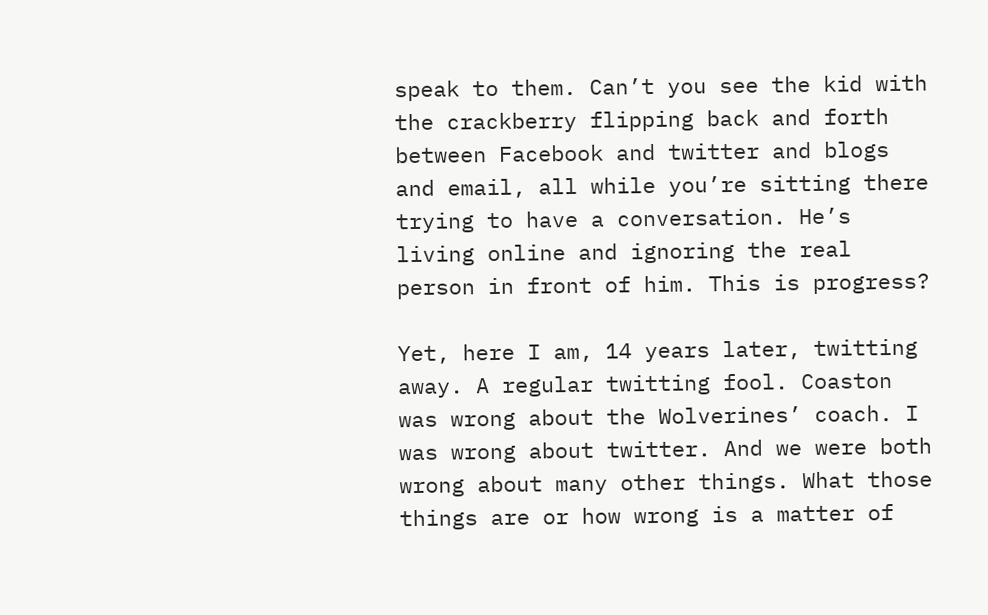speak to them. Can’t you see the kid with the crackberry flipping back and forth between Facebook and twitter and blogs and email, all while you’re sitting there trying to have a conversation. He’s living online and ignoring the real person in front of him. This is progress?

Yet, here I am, 14 years later, twitting away. A regular twitting fool. Coaston was wrong about the Wolverines’ coach. I was wrong about twitter. And we were both wrong about many other things. What those things are or how wrong is a matter of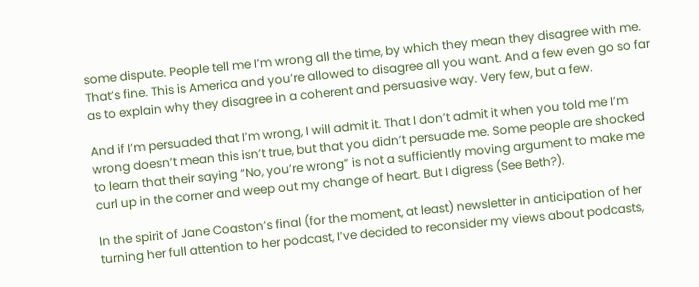some dispute. People tell me I’m wrong all the time, by which they mean they disagree with me. That’s fine. This is America and you’re allowed to disagree all you want. And a few even go so far as to explain why they disagree in a coherent and persuasive way. Very few, but a few.

And if I’m persuaded that I’m wrong, I will admit it. That I don’t admit it when you told me I’m wrong doesn’t mean this isn’t true, but that you didn’t persuade me. Some people are shocked to learn that their saying “No, you’re wrong” is not a sufficiently moving argument to make me curl up in the corner and weep out my change of heart. But I digress (See Beth?).

In the spirit of Jane Coaston’s final (for the moment, at least) newsletter in anticipation of her turning her full attention to her podcast, I’ve decided to reconsider my views about podcasts,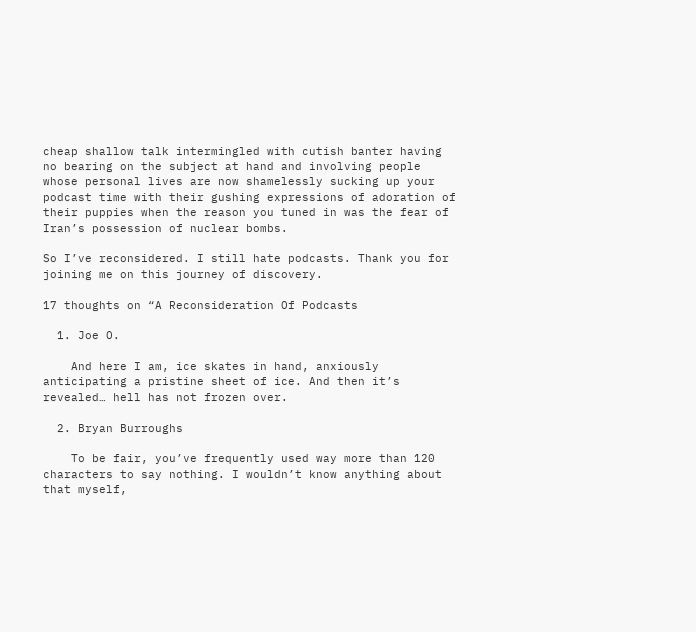cheap shallow talk intermingled with cutish banter having no bearing on the subject at hand and involving people whose personal lives are now shamelessly sucking up your podcast time with their gushing expressions of adoration of their puppies when the reason you tuned in was the fear of Iran’s possession of nuclear bombs.

So I’ve reconsidered. I still hate podcasts. Thank you for joining me on this journey of discovery.

17 thoughts on “A Reconsideration Of Podcasts

  1. Joe O.

    And here I am, ice skates in hand, anxiously anticipating a pristine sheet of ice. And then it’s revealed… hell has not frozen over.

  2. Bryan Burroughs

    To be fair, you’ve frequently used way more than 120 characters to say nothing. I wouldn’t know anything about that myself,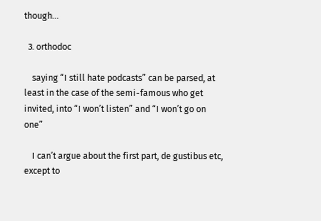though…

  3. orthodoc

    saying “I still hate podcasts” can be parsed, at least in the case of the semi-famous who get invited, into “I won’t listen” and “I won’t go on one”

    I can’t argue about the first part, de gustibus etc, except to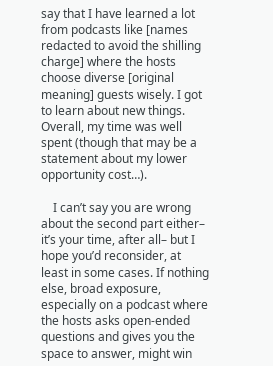say that I have learned a lot from podcasts like [names redacted to avoid the shilling charge] where the hosts choose diverse [original meaning] guests wisely. I got to learn about new things. Overall, my time was well spent (though that may be a statement about my lower opportunity cost…).

    I can’t say you are wrong about the second part either– it’s your time, after all– but I hope you’d reconsider, at least in some cases. If nothing else, broad exposure, especially on a podcast where the hosts asks open-ended questions and gives you the space to answer, might win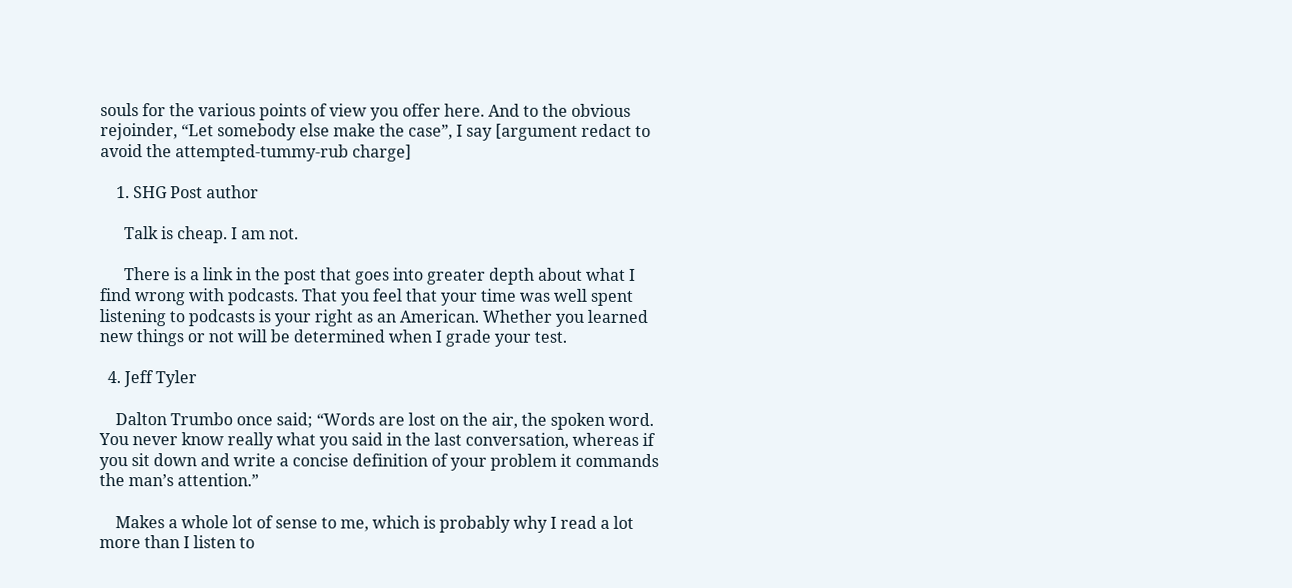souls for the various points of view you offer here. And to the obvious rejoinder, “Let somebody else make the case”, I say [argument redact to avoid the attempted-tummy-rub charge]

    1. SHG Post author

      Talk is cheap. I am not.

      There is a link in the post that goes into greater depth about what I find wrong with podcasts. That you feel that your time was well spent listening to podcasts is your right as an American. Whether you learned new things or not will be determined when I grade your test.

  4. Jeff Tyler

    Dalton Trumbo once said; “Words are lost on the air, the spoken word. You never know really what you said in the last conversation, whereas if you sit down and write a concise definition of your problem it commands the man’s attention.”

    Makes a whole lot of sense to me, which is probably why I read a lot more than I listen to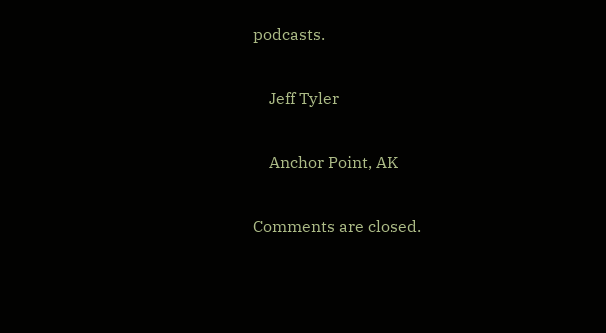podcasts.

    Jeff Tyler

    Anchor Point, AK

Comments are closed.